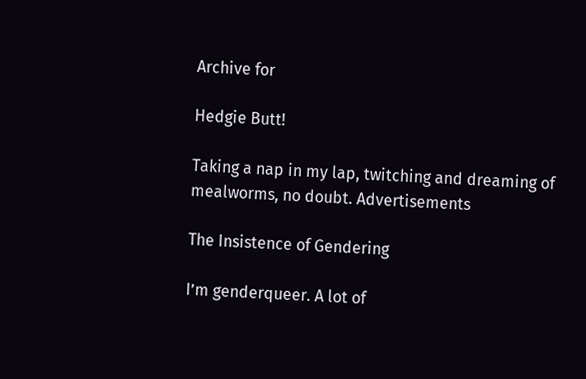Archive for

Hedgie Butt!

Taking a nap in my lap, twitching and dreaming of mealworms, no doubt. Advertisements

The Insistence of Gendering

I’m genderqueer. A lot of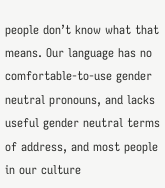people don’t know what that means. Our language has no comfortable-to-use gender neutral pronouns, and lacks useful gender neutral terms of address, and most people in our culture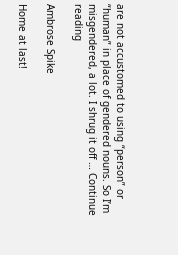are not accustomed to using “person” or “human” in place of gendered nouns. So I’m misgendered, a lot. I shrug it off … Continue reading

Ambrose Spike

Home at last!